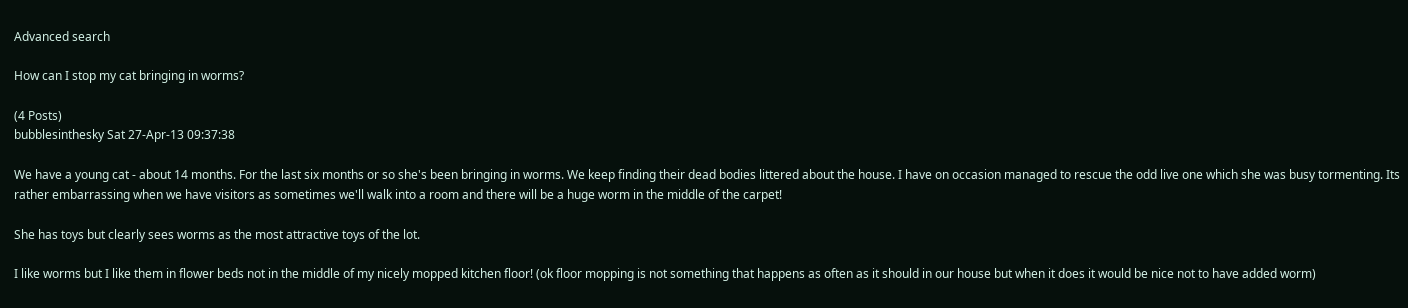Advanced search

How can I stop my cat bringing in worms?

(4 Posts)
bubblesinthesky Sat 27-Apr-13 09:37:38

We have a young cat - about 14 months. For the last six months or so she's been bringing in worms. We keep finding their dead bodies littered about the house. I have on occasion managed to rescue the odd live one which she was busy tormenting. Its rather embarrassing when we have visitors as sometimes we'll walk into a room and there will be a huge worm in the middle of the carpet!

She has toys but clearly sees worms as the most attractive toys of the lot.

I like worms but I like them in flower beds not in the middle of my nicely mopped kitchen floor! (ok floor mopping is not something that happens as often as it should in our house but when it does it would be nice not to have added worm)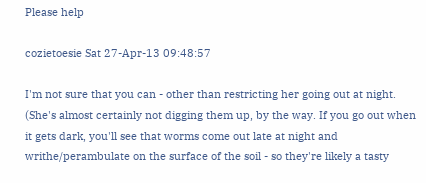Please help

cozietoesie Sat 27-Apr-13 09:48:57

I'm not sure that you can - other than restricting her going out at night. (She's almost certainly not digging them up, by the way. If you go out when it gets dark, you'll see that worms come out late at night and writhe/perambulate on the surface of the soil - so they're likely a tasty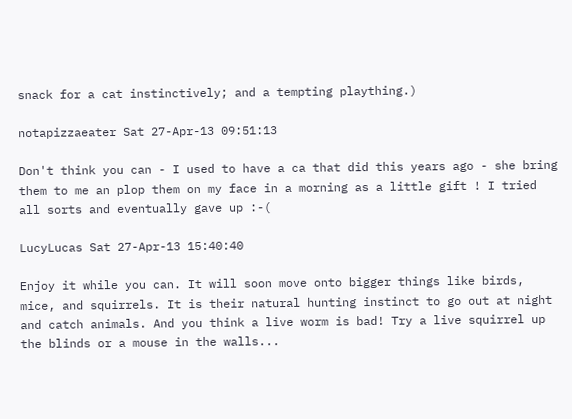snack for a cat instinctively; and a tempting plaything.)

notapizzaeater Sat 27-Apr-13 09:51:13

Don't think you can - I used to have a ca that did this years ago - she bring them to me an plop them on my face in a morning as a little gift ! I tried all sorts and eventually gave up :-(

LucyLucas Sat 27-Apr-13 15:40:40

Enjoy it while you can. It will soon move onto bigger things like birds, mice, and squirrels. It is their natural hunting instinct to go out at night and catch animals. And you think a live worm is bad! Try a live squirrel up the blinds or a mouse in the walls...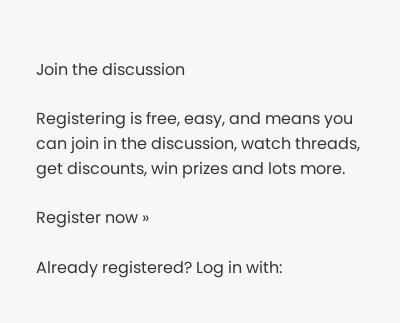Join the discussion

Registering is free, easy, and means you can join in the discussion, watch threads, get discounts, win prizes and lots more.

Register now »

Already registered? Log in with: